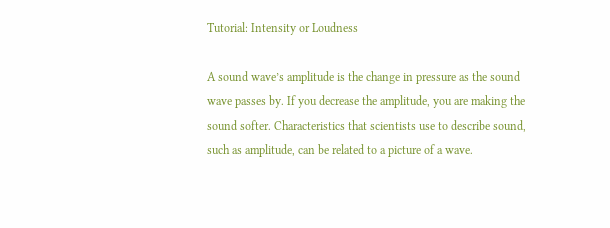Tutorial: Intensity or Loudness

A sound wave’s amplitude is the change in pressure as the sound wave passes by. If you decrease the amplitude, you are making the sound softer. Characteristics that scientists use to describe sound, such as amplitude, can be related to a picture of a wave.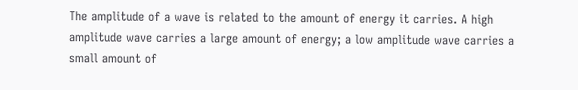The amplitude of a wave is related to the amount of energy it carries. A high amplitude wave carries a large amount of energy; a low amplitude wave carries a small amount of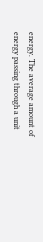energy. The average amount of energy passing through a unit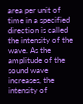area per unit of time in a specified direction is called the intensity of the wave. As the amplitude of the sound wave increases, the intensity of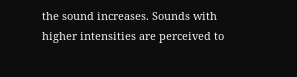the sound increases. Sounds with higher intensities are perceived to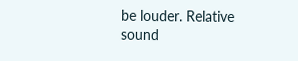be louder. Relative sound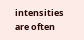intensities are often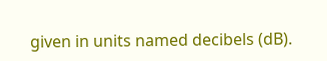given in units named decibels (dB).